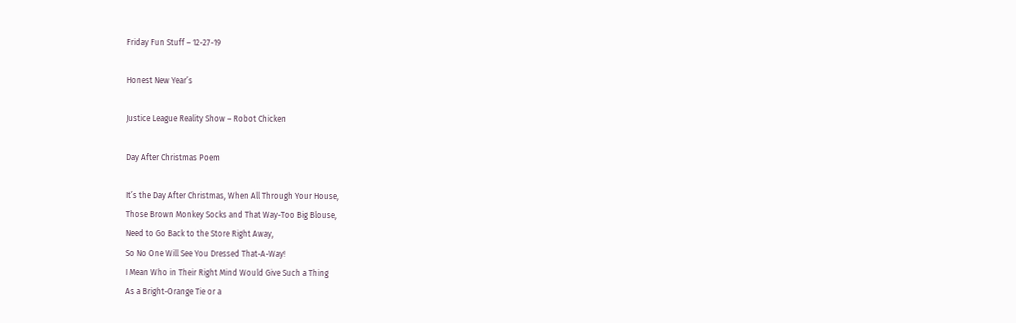Friday Fun Stuff – 12-27-19

Honest New Year’s

Justice League Reality Show – Robot Chicken

Day After Christmas Poem

It’s the Day After Christmas, When All Through Your House,
Those Brown Monkey Socks and That Way-Too Big Blouse,
Need to Go Back to the Store Right Away,
So No One Will See You Dressed That-A-Way!
I Mean Who in Their Right Mind Would Give Such a Thing
As a Bright-Orange Tie or a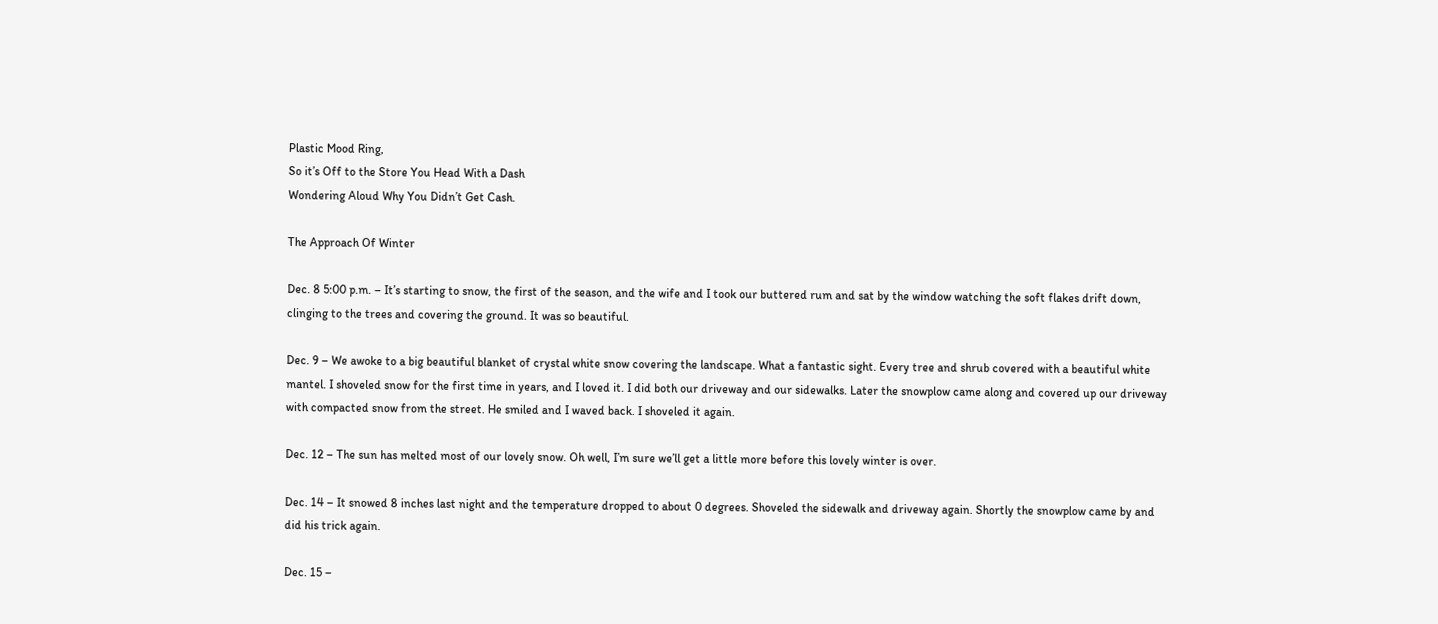Plastic Mood Ring,
So it’s Off to the Store You Head With a Dash
Wondering Aloud Why You Didn’t Get Cash.

The Approach Of Winter

Dec. 8 5:00 p.m. – It’s starting to snow, the first of the season, and the wife and I took our buttered rum and sat by the window watching the soft flakes drift down, clinging to the trees and covering the ground. It was so beautiful.

Dec. 9 – We awoke to a big beautiful blanket of crystal white snow covering the landscape. What a fantastic sight. Every tree and shrub covered with a beautiful white mantel. I shoveled snow for the first time in years, and I loved it. I did both our driveway and our sidewalks. Later the snowplow came along and covered up our driveway with compacted snow from the street. He smiled and I waved back. I shoveled it again.

Dec. 12 – The sun has melted most of our lovely snow. Oh well, I’m sure we’ll get a little more before this lovely winter is over.

Dec. 14 – It snowed 8 inches last night and the temperature dropped to about 0 degrees. Shoveled the sidewalk and driveway again. Shortly the snowplow came by and did his trick again.

Dec. 15 –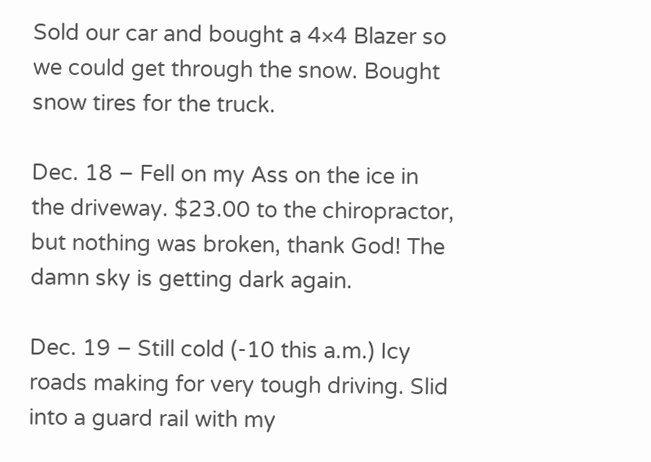Sold our car and bought a 4×4 Blazer so we could get through the snow. Bought snow tires for the truck.

Dec. 18 – Fell on my Ass on the ice in the driveway. $23.00 to the chiropractor, but nothing was broken, thank God! The damn sky is getting dark again.

Dec. 19 – Still cold (-10 this a.m.) Icy roads making for very tough driving. Slid into a guard rail with my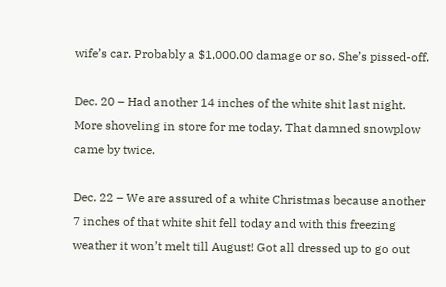wife’s car. Probably a $1,000.00 damage or so. She’s pissed-off.

Dec. 20 – Had another 14 inches of the white shit last night. More shoveling in store for me today. That damned snowplow came by twice.

Dec. 22 – We are assured of a white Christmas because another 7 inches of that white shit fell today and with this freezing weather it won’t melt till August! Got all dressed up to go out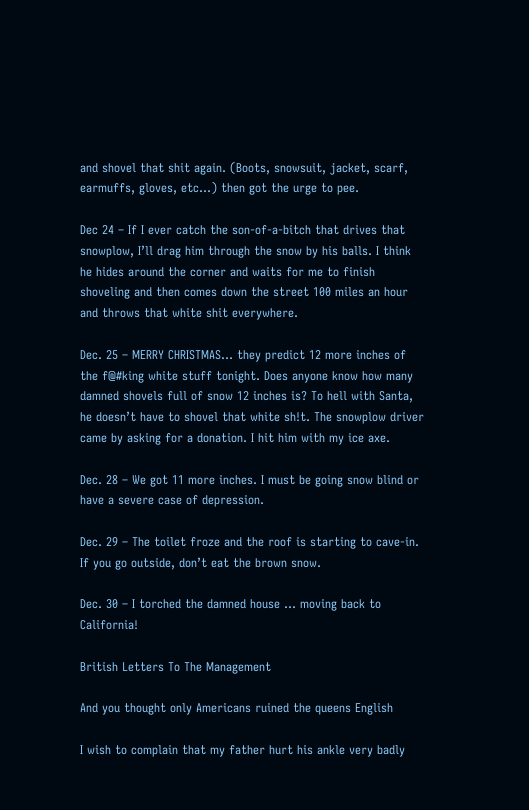and shovel that shit again. (Boots, snowsuit, jacket, scarf, earmuffs, gloves, etc…) then got the urge to pee.

Dec 24 – If I ever catch the son-of-a-bitch that drives that snowplow, I’ll drag him through the snow by his balls. I think he hides around the corner and waits for me to finish shoveling and then comes down the street 100 miles an hour and throws that white shit everywhere.

Dec. 25 – MERRY CHRISTMAS… they predict 12 more inches of the f@#king white stuff tonight. Does anyone know how many damned shovels full of snow 12 inches is? To hell with Santa, he doesn’t have to shovel that white sh!t. The snowplow driver came by asking for a donation. I hit him with my ice axe.

Dec. 28 – We got 11 more inches. I must be going snow blind or have a severe case of depression.

Dec. 29 – The toilet froze and the roof is starting to cave-in. If you go outside, don’t eat the brown snow.

Dec. 30 – I torched the damned house … moving back to California!

British Letters To The Management

And you thought only Americans ruined the queens English

I wish to complain that my father hurt his ankle very badly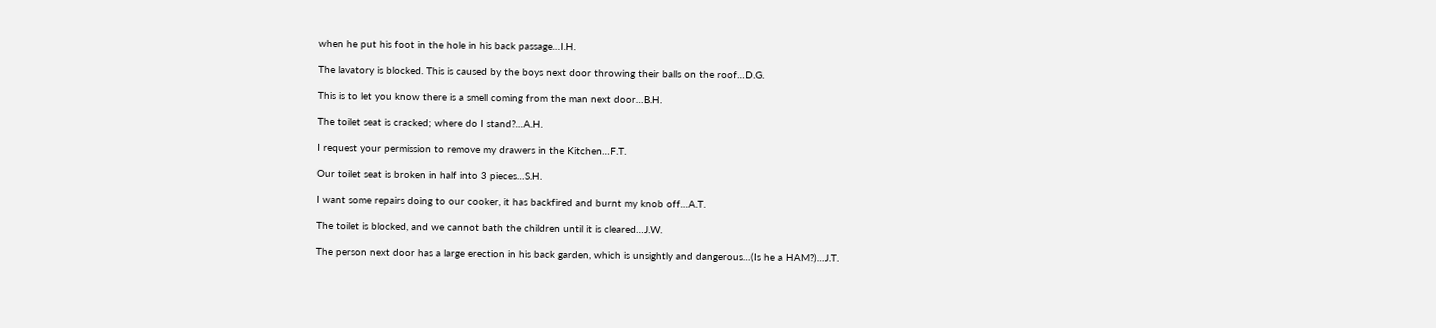when he put his foot in the hole in his back passage…I.H.

The lavatory is blocked. This is caused by the boys next door throwing their balls on the roof…D.G.

This is to let you know there is a smell coming from the man next door…B.H.

The toilet seat is cracked; where do I stand?…A.H.

I request your permission to remove my drawers in the Kitchen…F.T.

Our toilet seat is broken in half into 3 pieces…S.H.

I want some repairs doing to our cooker, it has backfired and burnt my knob off…A.T.

The toilet is blocked, and we cannot bath the children until it is cleared…J.W.

The person next door has a large erection in his back garden, which is unsightly and dangerous…(Is he a HAM?)…J.T.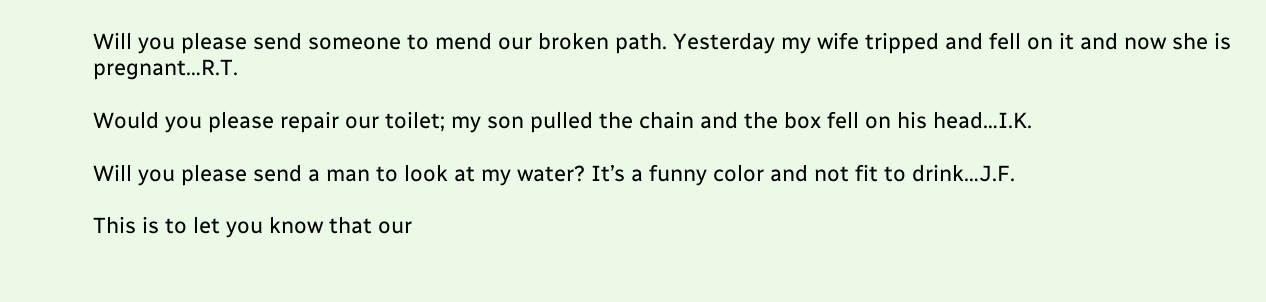Will you please send someone to mend our broken path. Yesterday my wife tripped and fell on it and now she is pregnant…R.T.

Would you please repair our toilet; my son pulled the chain and the box fell on his head…I.K.

Will you please send a man to look at my water? It’s a funny color and not fit to drink…J.F.

This is to let you know that our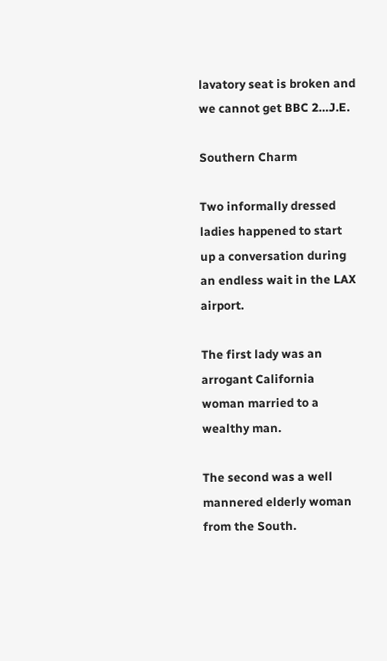lavatory seat is broken and we cannot get BBC 2…J.E.

Southern Charm

Two informally dressed ladies happened to start up a conversation during an endless wait in the LAX airport.

The first lady was an arrogant California woman married to a wealthy man.

The second was a well mannered elderly woman from the South.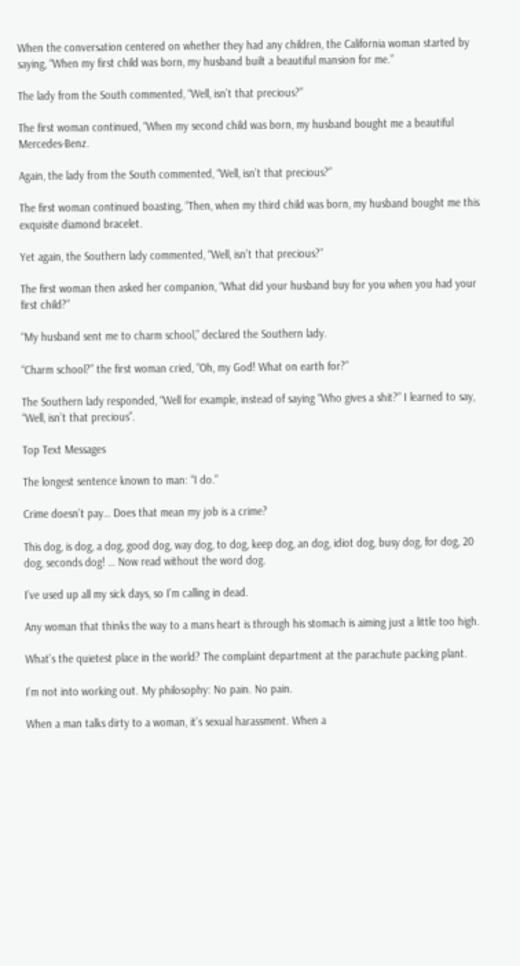When the conversation centered on whether they had any children, the California woman started by saying, “When my first child was born, my husband built a beautiful mansion for me.”

The lady from the South commented, “Well, isn’t that precious?”

The first woman continued, “When my second child was born, my husband bought me a beautiful Mercedes-Benz.

Again, the lady from the South commented, “Well, isn’t that precious?”

The first woman continued boasting, “Then, when my third child was born, my husband bought me this exquisite diamond bracelet.

Yet again, the Southern lady commented, “Well, isn’t that precious?”

The first woman then asked her companion, “What did your husband buy for you when you had your first child?”

“My husband sent me to charm school,” declared the Southern lady.

“Charm school?” the first woman cried, “Oh, my God! What on earth for?”

The Southern lady responded, “Well for example, instead of saying “Who gives a shit?” I learned to say, “Well, isn’t that precious”.

Top Text Messages

The longest sentence known to man: “I do.”

Crime doesn’t pay… Does that mean my job is a crime?

This dog, is dog, a dog, good dog, way dog, to dog, keep dog, an dog, idiot dog, busy dog, for dog, 20 dog, seconds dog! … Now read without the word dog.

I’ve used up all my sick days, so I’m calling in dead.

Any woman that thinks the way to a mans heart is through his stomach is aiming just a little too high.

What’s the quietest place in the world? The complaint department at the parachute packing plant.

I’m not into working out. My philosophy: No pain. No pain.

When a man talks dirty to a woman, it’s sexual harassment. When a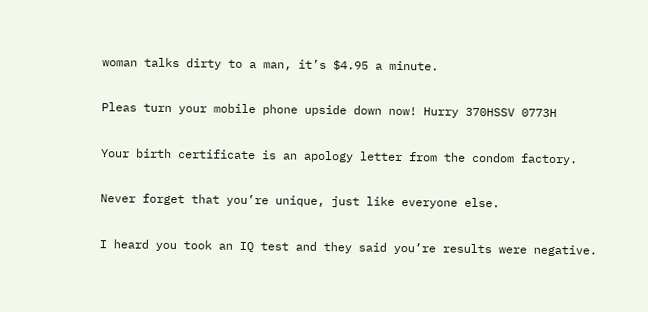woman talks dirty to a man, it’s $4.95 a minute.

Pleas turn your mobile phone upside down now! Hurry 370HSSV 0773H

Your birth certificate is an apology letter from the condom factory.

Never forget that you’re unique, just like everyone else.

I heard you took an IQ test and they said you’re results were negative.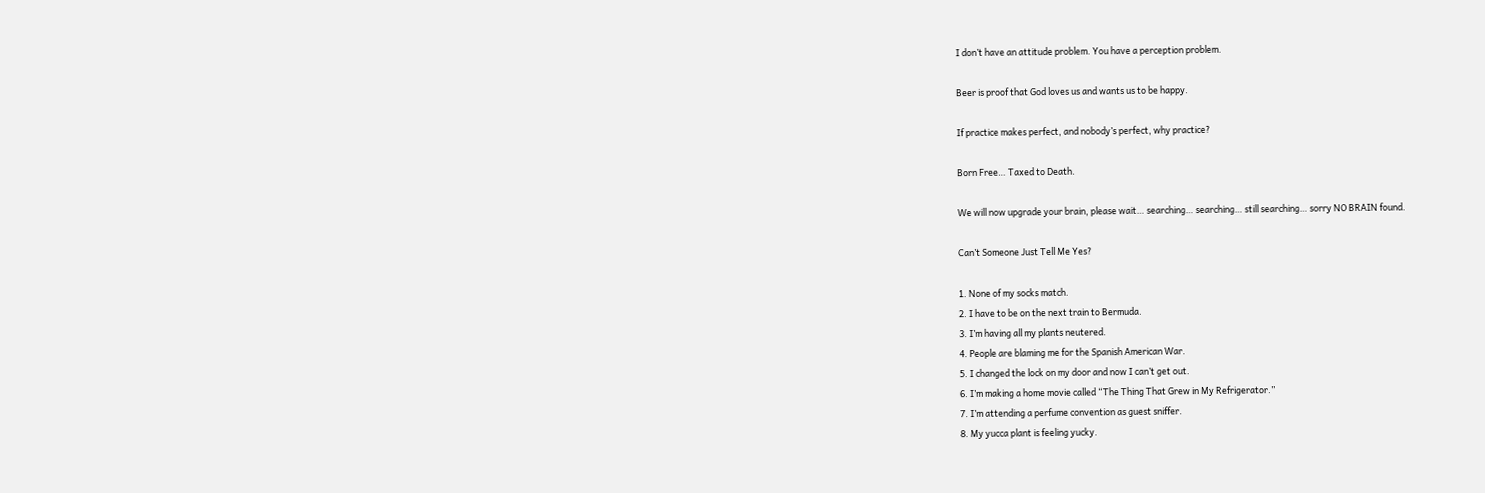I don’t have an attitude problem. You have a perception problem.

Beer is proof that God loves us and wants us to be happy.

If practice makes perfect, and nobody’s perfect, why practice?

Born Free… Taxed to Death.

We will now upgrade your brain, please wait… searching… searching… still searching… sorry NO BRAIN found.

Can’t Someone Just Tell Me Yes?

1. None of my socks match.
2. I have to be on the next train to Bermuda.
3. I’m having all my plants neutered.
4. People are blaming me for the Spanish American War.
5. I changed the lock on my door and now I can’t get out.
6. I’m making a home movie called “The Thing That Grew in My Refrigerator.”
7. I’m attending a perfume convention as guest sniffer.
8. My yucca plant is feeling yucky.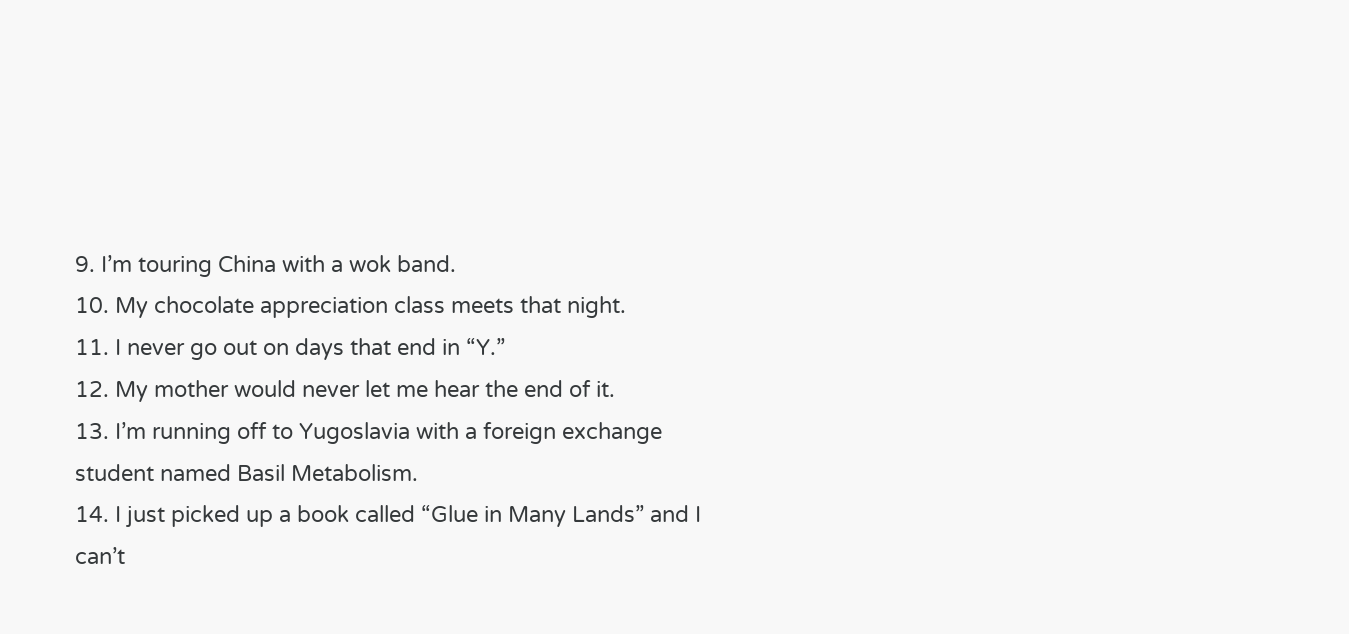9. I’m touring China with a wok band.
10. My chocolate appreciation class meets that night.
11. I never go out on days that end in “Y.”
12. My mother would never let me hear the end of it.
13. I’m running off to Yugoslavia with a foreign exchange student named Basil Metabolism.
14. I just picked up a book called “Glue in Many Lands” and I can’t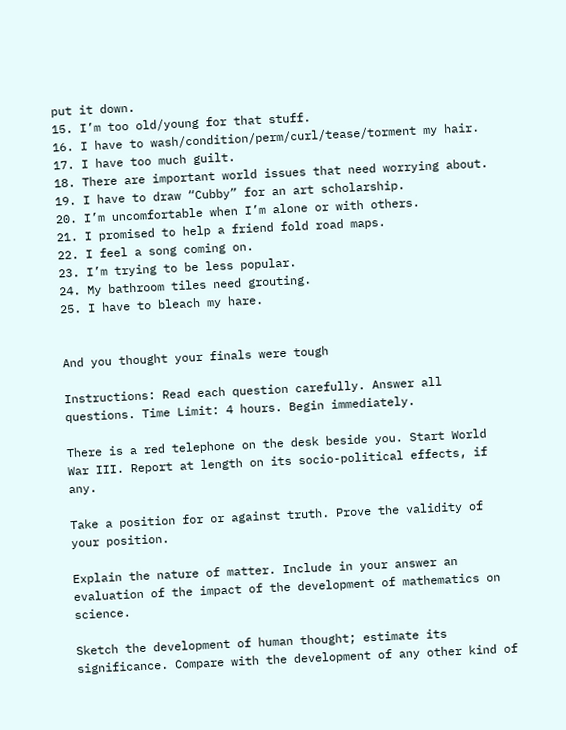put it down.
15. I’m too old/young for that stuff.
16. I have to wash/condition/perm/curl/tease/torment my hair.
17. I have too much guilt.
18. There are important world issues that need worrying about.
19. I have to draw “Cubby” for an art scholarship.
20. I’m uncomfortable when I’m alone or with others.
21. I promised to help a friend fold road maps.
22. I feel a song coming on.
23. I’m trying to be less popular.
24. My bathroom tiles need grouting.
25. I have to bleach my hare.


And you thought your finals were tough

Instructions: Read each question carefully. Answer all questions. Time Limit: 4 hours. Begin immediately.

There is a red telephone on the desk beside you. Start World War III. Report at length on its socio-political effects, if any.

Take a position for or against truth. Prove the validity of your position.

Explain the nature of matter. Include in your answer an evaluation of the impact of the development of mathematics on science.

Sketch the development of human thought; estimate its significance. Compare with the development of any other kind of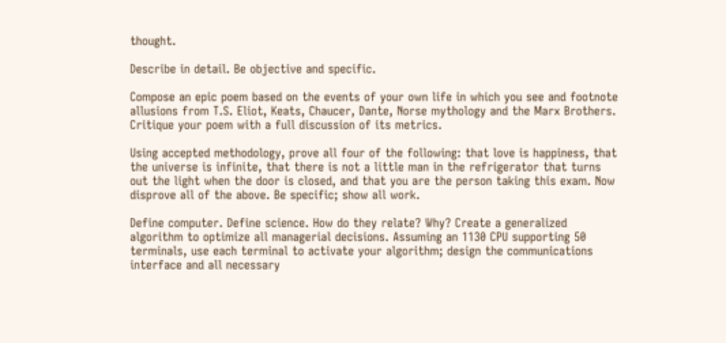thought.

Describe in detail. Be objective and specific.

Compose an epic poem based on the events of your own life in which you see and footnote allusions from T.S. Eliot, Keats, Chaucer, Dante, Norse mythology and the Marx Brothers. Critique your poem with a full discussion of its metrics.

Using accepted methodology, prove all four of the following: that love is happiness, that the universe is infinite, that there is not a little man in the refrigerator that turns out the light when the door is closed, and that you are the person taking this exam. Now disprove all of the above. Be specific; show all work.

Define computer. Define science. How do they relate? Why? Create a generalized algorithm to optimize all managerial decisions. Assuming an 1130 CPU supporting 50 terminals, use each terminal to activate your algorithm; design the communications interface and all necessary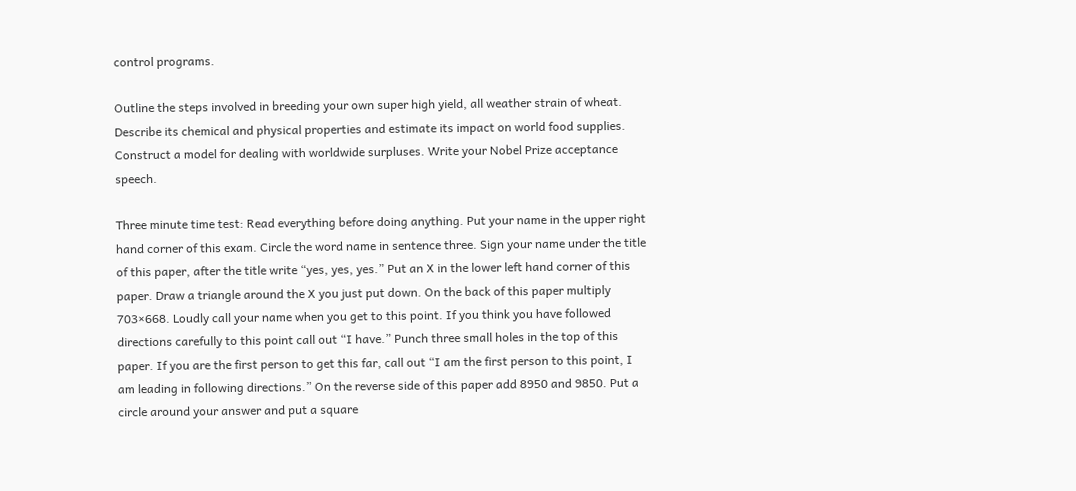control programs.

Outline the steps involved in breeding your own super high yield, all weather strain of wheat. Describe its chemical and physical properties and estimate its impact on world food supplies. Construct a model for dealing with worldwide surpluses. Write your Nobel Prize acceptance speech.

Three minute time test: Read everything before doing anything. Put your name in the upper right hand corner of this exam. Circle the word name in sentence three. Sign your name under the title of this paper, after the title write “yes, yes, yes.” Put an X in the lower left hand corner of this paper. Draw a triangle around the X you just put down. On the back of this paper multiply 703×668. Loudly call your name when you get to this point. If you think you have followed directions carefully to this point call out “I have.” Punch three small holes in the top of this paper. If you are the first person to get this far, call out “I am the first person to this point, I am leading in following directions.” On the reverse side of this paper add 8950 and 9850. Put a circle around your answer and put a square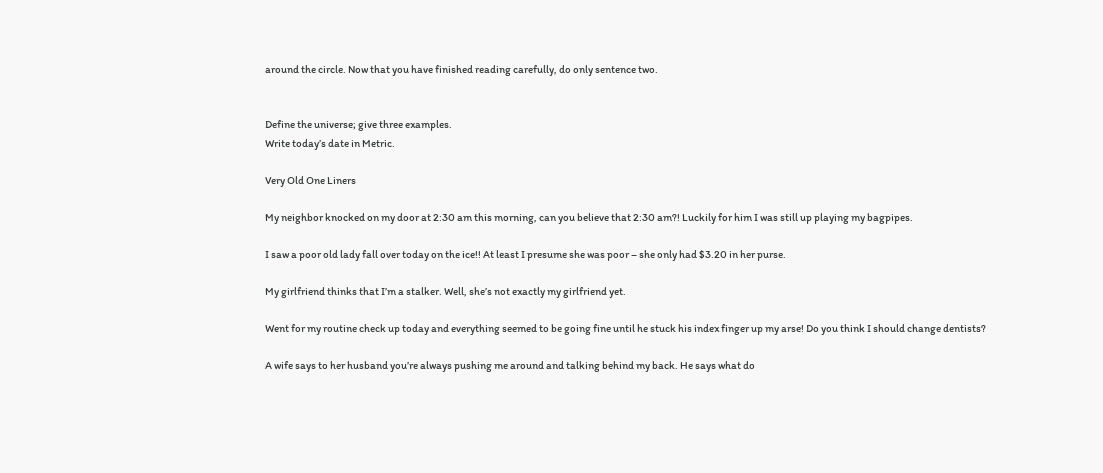around the circle. Now that you have finished reading carefully, do only sentence two.


Define the universe; give three examples.
Write today’s date in Metric.

Very Old One Liners

My neighbor knocked on my door at 2:30 am this morning, can you believe that 2:30 am?! Luckily for him I was still up playing my bagpipes.

I saw a poor old lady fall over today on the ice!! At least I presume she was poor – she only had $3.20 in her purse.

My girlfriend thinks that I’m a stalker. Well, she’s not exactly my girlfriend yet.

Went for my routine check up today and everything seemed to be going fine until he stuck his index finger up my arse! Do you think I should change dentists?

A wife says to her husband you’re always pushing me around and talking behind my back. He says what do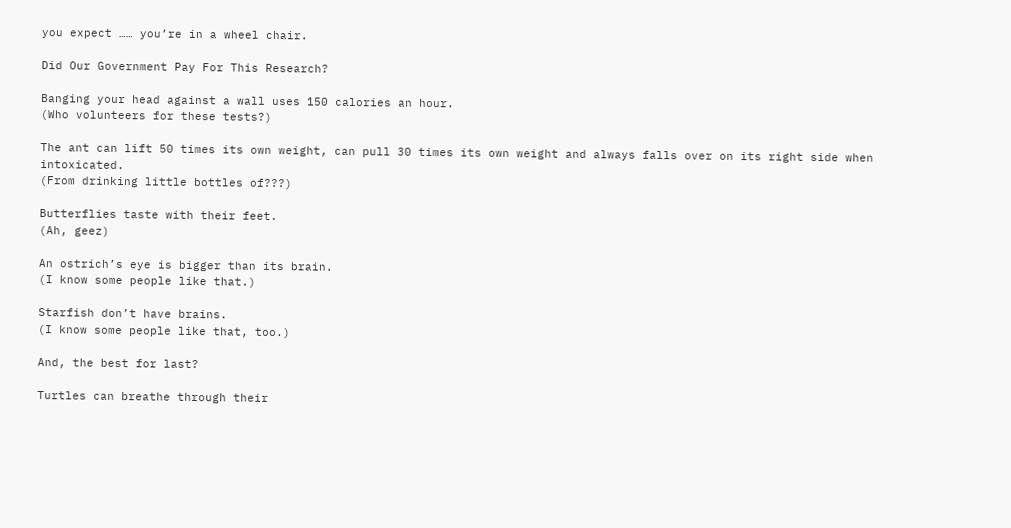you expect …… you’re in a wheel chair.

Did Our Government Pay For This Research?

Banging your head against a wall uses 150 calories an hour.
(Who volunteers for these tests?)

The ant can lift 50 times its own weight, can pull 30 times its own weight and always falls over on its right side when intoxicated.
(From drinking little bottles of???)

Butterflies taste with their feet.
(Ah, geez)

An ostrich’s eye is bigger than its brain.
(I know some people like that.)

Starfish don’t have brains.
(I know some people like that, too.)

And, the best for last?

Turtles can breathe through their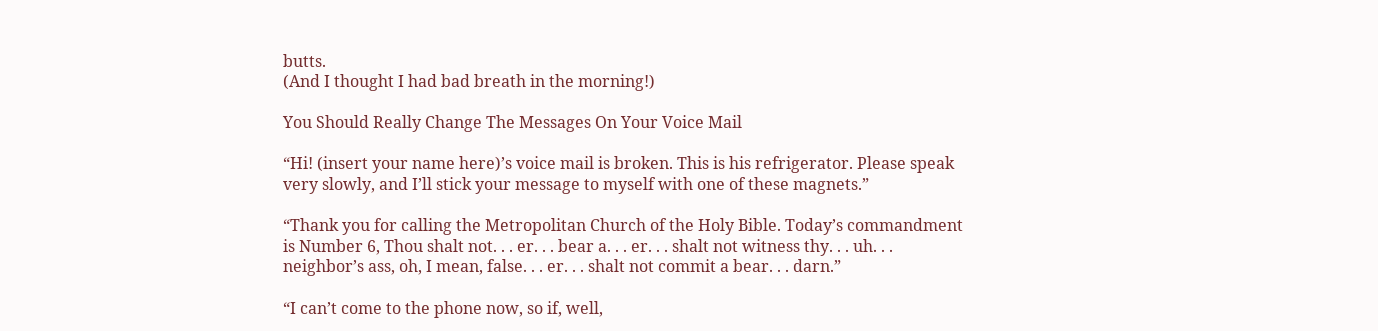butts.
(And I thought I had bad breath in the morning!)

You Should Really Change The Messages On Your Voice Mail

“Hi! (insert your name here)’s voice mail is broken. This is his refrigerator. Please speak very slowly, and I’ll stick your message to myself with one of these magnets.”

“Thank you for calling the Metropolitan Church of the Holy Bible. Today’s commandment is Number 6, Thou shalt not. . . er. . . bear a. . . er. . . shalt not witness thy. . . uh. . . neighbor’s ass, oh, I mean, false. . . er. . . shalt not commit a bear. . . darn.”

“I can’t come to the phone now, so if, well,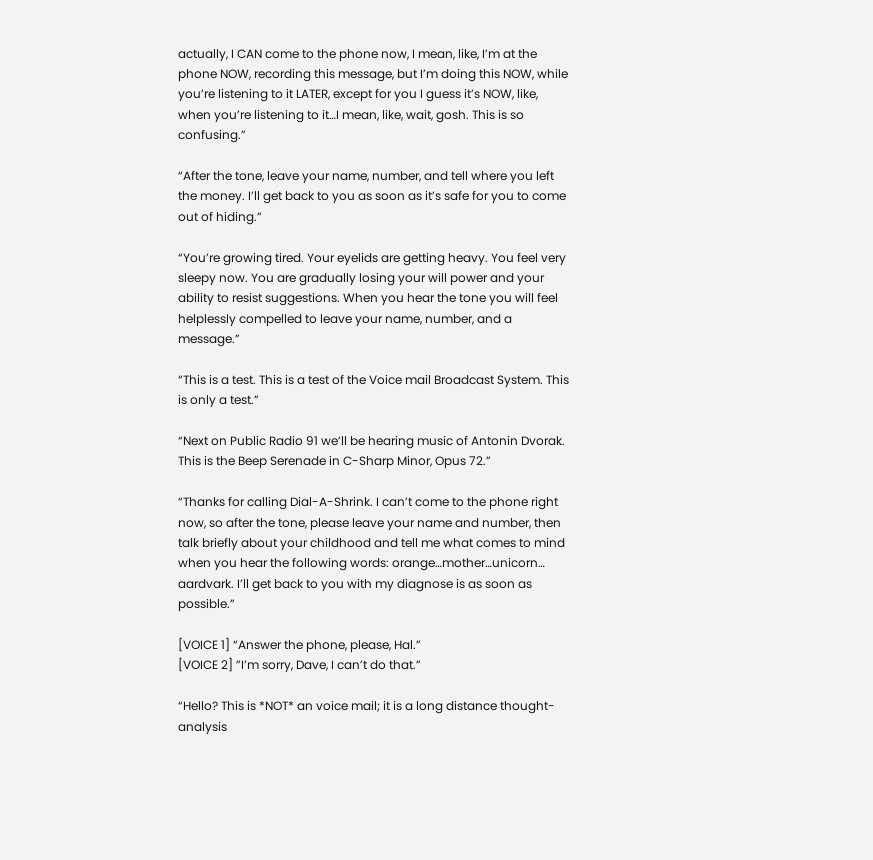actually, I CAN come to the phone now, I mean, like, I’m at the phone NOW, recording this message, but I’m doing this NOW, while you’re listening to it LATER, except for you I guess it’s NOW, like, when you’re listening to it…I mean, like, wait, gosh. This is so confusing.”

“After the tone, leave your name, number, and tell where you left the money. I’ll get back to you as soon as it’s safe for you to come out of hiding.”

“You’re growing tired. Your eyelids are getting heavy. You feel very sleepy now. You are gradually losing your will power and your ability to resist suggestions. When you hear the tone you will feel helplessly compelled to leave your name, number, and a message.”

“This is a test. This is a test of the Voice mail Broadcast System. This is only a test.”

“Next on Public Radio 91 we’ll be hearing music of Antonin Dvorak. This is the Beep Serenade in C-Sharp Minor, Opus 72.”

“Thanks for calling Dial-A-Shrink. I can’t come to the phone right now, so after the tone, please leave your name and number, then talk briefly about your childhood and tell me what comes to mind when you hear the following words: orange…mother…unicorn… aardvark. I’ll get back to you with my diagnose is as soon as possible.”

[VOICE 1] “Answer the phone, please, Hal.”
[VOICE 2] ”I’m sorry, Dave, I can’t do that.”

“Hello? This is *NOT* an voice mail; it is a long distance thought-analysis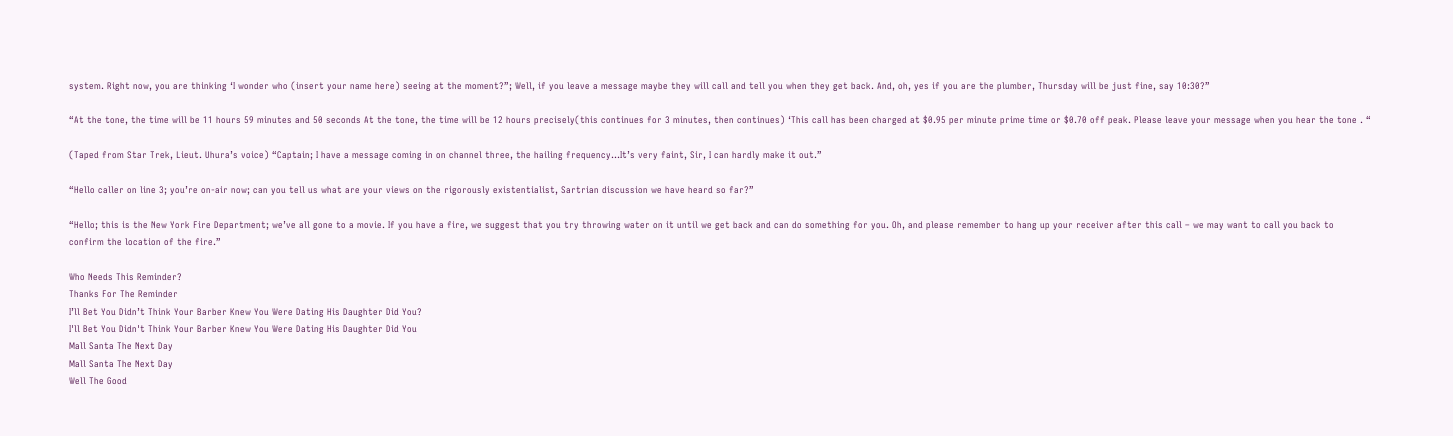system. Right now, you are thinking ‘I wonder who (insert your name here) seeing at the moment?”; Well, if you leave a message maybe they will call and tell you when they get back. And, oh, yes if you are the plumber, Thursday will be just fine, say 10:30?”

“At the tone, the time will be 11 hours 59 minutes and 50 seconds At the tone, the time will be 12 hours precisely(this continues for 3 minutes, then continues) ‘This call has been charged at $0.95 per minute prime time or $0.70 off peak. Please leave your message when you hear the tone . “

(Taped from Star Trek, Lieut. Uhura’s voice) “Captain; I have a message coming in on channel three, the hailing frequency…It’s very faint, Sir, I can hardly make it out.”

“Hello caller on line 3; you’re on-air now; can you tell us what are your views on the rigorously existentialist, Sartrian discussion we have heard so far?”

“Hello; this is the New York Fire Department; we’ve all gone to a movie. If you have a fire, we suggest that you try throwing water on it until we get back and can do something for you. Oh, and please remember to hang up your receiver after this call – we may want to call you back to confirm the location of the fire.”

Who Needs This Reminder?
Thanks For The Reminder
I’ll Bet You Didn’t Think Your Barber Knew You Were Dating His Daughter Did You?
I'll Bet You Didn't Think Your Barber Knew You Were Dating His Daughter Did You
Mall Santa The Next Day
Mall Santa The Next Day
Well The Good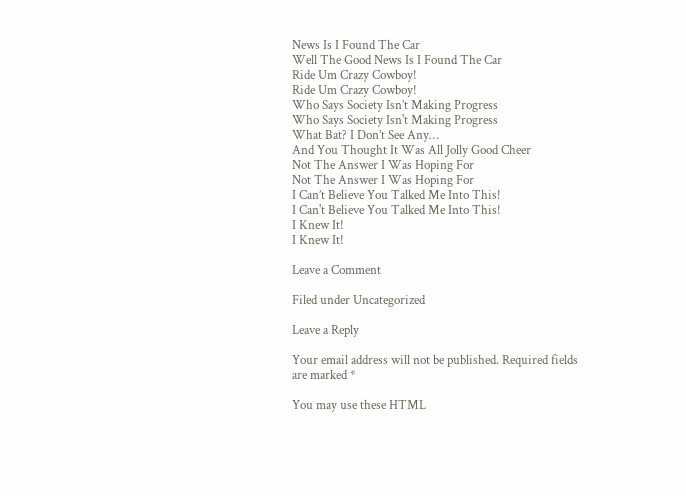News Is I Found The Car
Well The Good News Is I Found The Car
Ride Um Crazy Cowboy!
Ride Um Crazy Cowboy!
Who Says Society Isn’t Making Progress
Who Says Society Isn't Making Progress
What Bat? I Don’t See Any…
And You Thought It Was All Jolly Good Cheer
Not The Answer I Was Hoping For
Not The Answer I Was Hoping For
I Can’t Believe You Talked Me Into This!
I Can't Believe You Talked Me Into This!
I Knew It!
I Knew It!

Leave a Comment

Filed under Uncategorized

Leave a Reply

Your email address will not be published. Required fields are marked *

You may use these HTML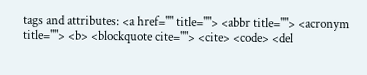tags and attributes: <a href="" title=""> <abbr title=""> <acronym title=""> <b> <blockquote cite=""> <cite> <code> <del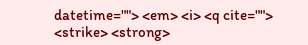datetime=""> <em> <i> <q cite=""> <strike> <strong>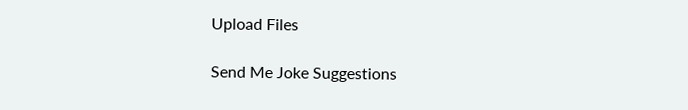Upload Files

Send Me Joke Suggestions